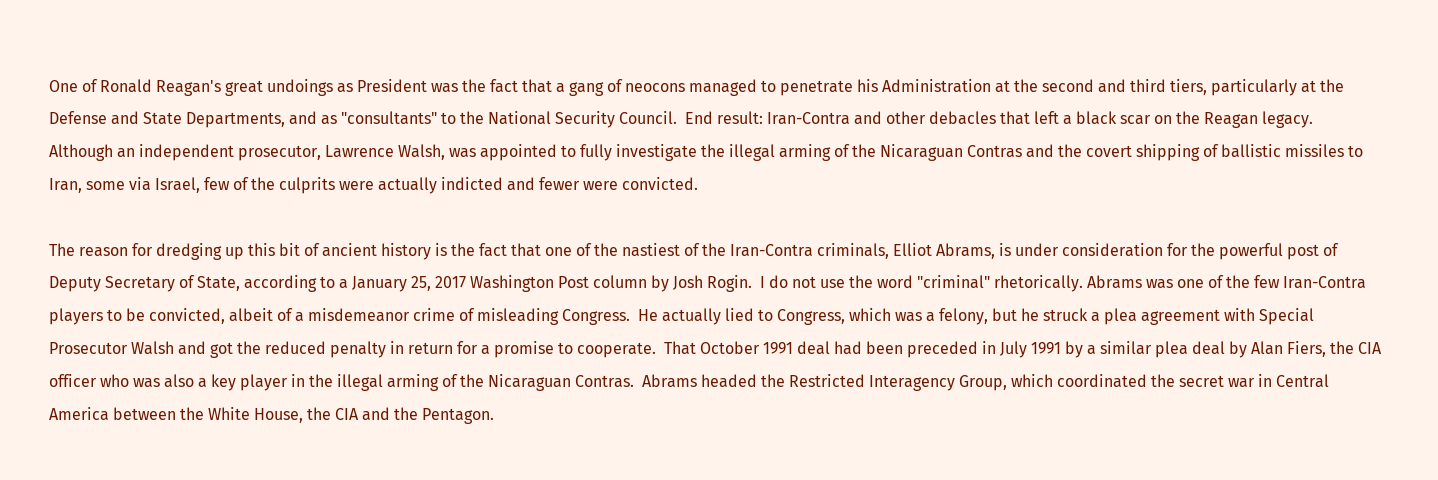One of Ronald Reagan's great undoings as President was the fact that a gang of neocons managed to penetrate his Administration at the second and third tiers, particularly at the Defense and State Departments, and as "consultants" to the National Security Council.  End result: Iran-Contra and other debacles that left a black scar on the Reagan legacy.  Although an independent prosecutor, Lawrence Walsh, was appointed to fully investigate the illegal arming of the Nicaraguan Contras and the covert shipping of ballistic missiles to Iran, some via Israel, few of the culprits were actually indicted and fewer were convicted.

The reason for dredging up this bit of ancient history is the fact that one of the nastiest of the Iran-Contra criminals, Elliot Abrams, is under consideration for the powerful post of Deputy Secretary of State, according to a January 25, 2017 Washington Post column by Josh Rogin.  I do not use the word "criminal" rhetorically. Abrams was one of the few Iran-Contra players to be convicted, albeit of a misdemeanor crime of misleading Congress.  He actually lied to Congress, which was a felony, but he struck a plea agreement with Special Prosecutor Walsh and got the reduced penalty in return for a promise to cooperate.  That October 1991 deal had been preceded in July 1991 by a similar plea deal by Alan Fiers, the CIA officer who was also a key player in the illegal arming of the Nicaraguan Contras.  Abrams headed the Restricted Interagency Group, which coordinated the secret war in Central America between the White House, the CIA and the Pentagon.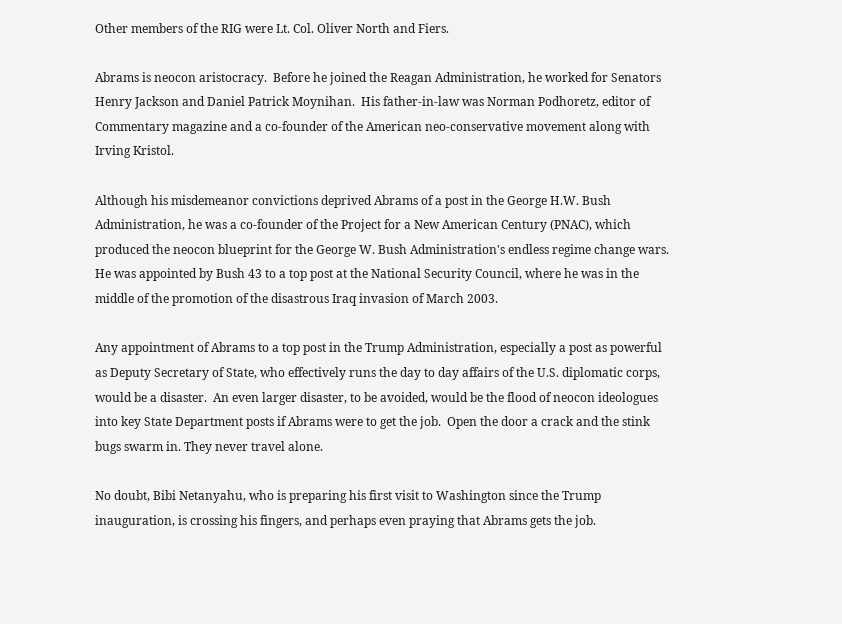Other members of the RIG were Lt. Col. Oliver North and Fiers.

Abrams is neocon aristocracy.  Before he joined the Reagan Administration, he worked for Senators Henry Jackson and Daniel Patrick Moynihan.  His father-in-law was Norman Podhoretz, editor of Commentary magazine and a co-founder of the American neo-conservative movement along with Irving Kristol.

Although his misdemeanor convictions deprived Abrams of a post in the George H.W. Bush Administration, he was a co-founder of the Project for a New American Century (PNAC), which produced the neocon blueprint for the George W. Bush Administration's endless regime change wars.  He was appointed by Bush 43 to a top post at the National Security Council, where he was in the middle of the promotion of the disastrous Iraq invasion of March 2003.

Any appointment of Abrams to a top post in the Trump Administration, especially a post as powerful as Deputy Secretary of State, who effectively runs the day to day affairs of the U.S. diplomatic corps, would be a disaster.  An even larger disaster, to be avoided, would be the flood of neocon ideologues into key State Department posts if Abrams were to get the job.  Open the door a crack and the stink bugs swarm in. They never travel alone.

No doubt, Bibi Netanyahu, who is preparing his first visit to Washington since the Trump inauguration, is crossing his fingers, and perhaps even praying that Abrams gets the job.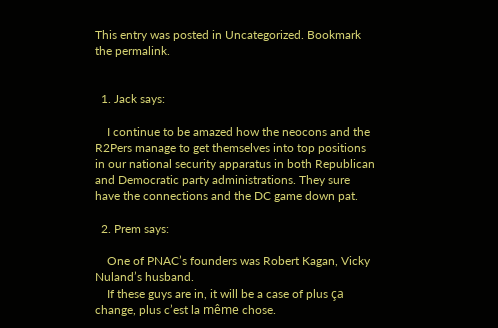This entry was posted in Uncategorized. Bookmark the permalink.


  1. Jack says:

    I continue to be amazed how the neocons and the R2Pers manage to get themselves into top positions in our national security apparatus in both Republican and Democratic party administrations. They sure have the connections and the DC game down pat.

  2. Prem says:

    One of PNAC’s founders was Robert Kagan, Vicky Nuland’s husband.
    If these guys are in, it will be a case of plus ça change, plus c’est la même chose.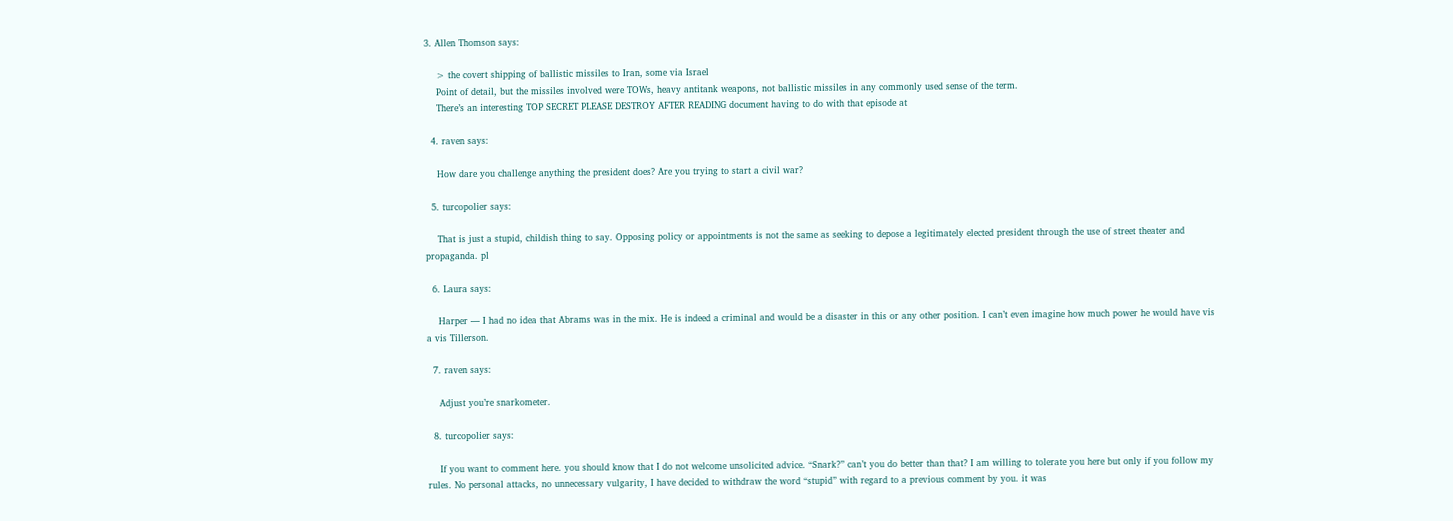3. Allen Thomson says:

    > the covert shipping of ballistic missiles to Iran, some via Israel
    Point of detail, but the missiles involved were TOWs, heavy antitank weapons, not ballistic missiles in any commonly used sense of the term.
    There’s an interesting TOP SECRET PLEASE DESTROY AFTER READING document having to do with that episode at

  4. raven says:

    How dare you challenge anything the president does? Are you trying to start a civil war?

  5. turcopolier says:

    That is just a stupid, childish thing to say. Opposing policy or appointments is not the same as seeking to depose a legitimately elected president through the use of street theater and propaganda. pl

  6. Laura says:

    Harper — I had no idea that Abrams was in the mix. He is indeed a criminal and would be a disaster in this or any other position. I can’t even imagine how much power he would have vis a vis Tillerson.

  7. raven says:

    Adjust you’re snarkometer.

  8. turcopolier says:

    If you want to comment here. you should know that I do not welcome unsolicited advice. “Snark?” can’t you do better than that? I am willing to tolerate you here but only if you follow my rules. No personal attacks, no unnecessary vulgarity, I have decided to withdraw the word “stupid” with regard to a previous comment by you. it was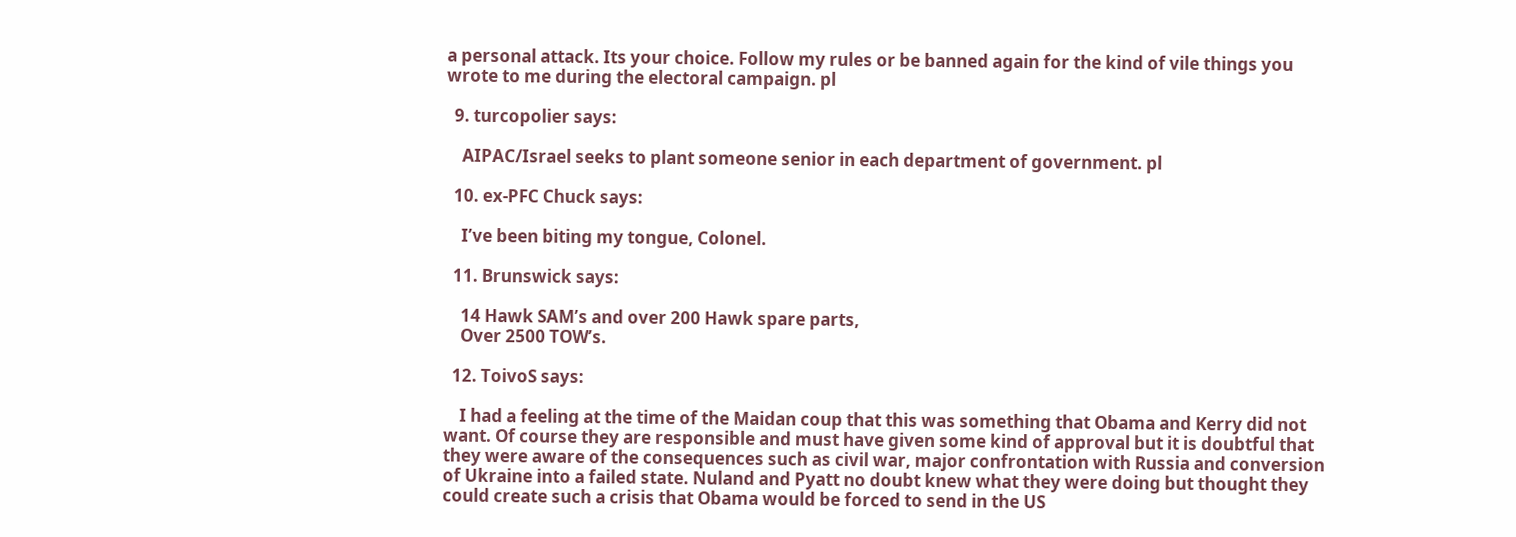a personal attack. Its your choice. Follow my rules or be banned again for the kind of vile things you wrote to me during the electoral campaign. pl

  9. turcopolier says:

    AIPAC/Israel seeks to plant someone senior in each department of government. pl

  10. ex-PFC Chuck says:

    I’ve been biting my tongue, Colonel.

  11. Brunswick says:

    14 Hawk SAM’s and over 200 Hawk spare parts,
    Over 2500 TOW’s.

  12. ToivoS says:

    I had a feeling at the time of the Maidan coup that this was something that Obama and Kerry did not want. Of course they are responsible and must have given some kind of approval but it is doubtful that they were aware of the consequences such as civil war, major confrontation with Russia and conversion of Ukraine into a failed state. Nuland and Pyatt no doubt knew what they were doing but thought they could create such a crisis that Obama would be forced to send in the US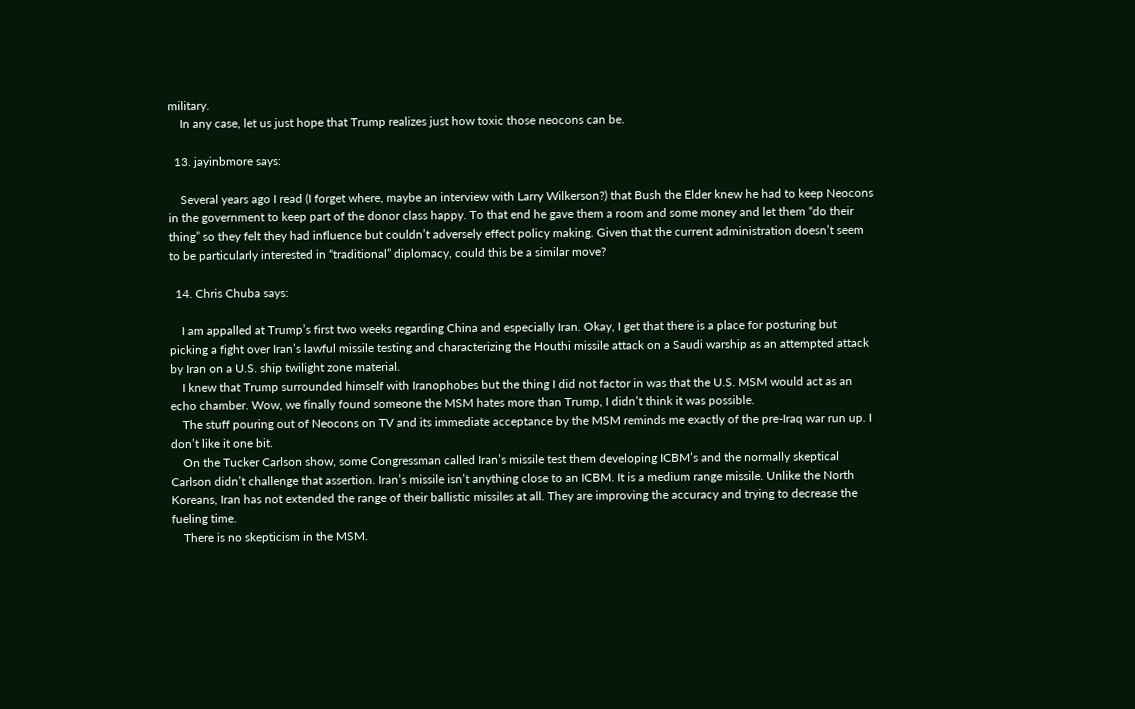military.
    In any case, let us just hope that Trump realizes just how toxic those neocons can be.

  13. jayinbmore says:

    Several years ago I read (I forget where, maybe an interview with Larry Wilkerson?) that Bush the Elder knew he had to keep Neocons in the government to keep part of the donor class happy. To that end he gave them a room and some money and let them “do their thing” so they felt they had influence but couldn’t adversely effect policy making. Given that the current administration doesn’t seem to be particularly interested in “traditional” diplomacy, could this be a similar move?

  14. Chris Chuba says:

    I am appalled at Trump’s first two weeks regarding China and especially Iran. Okay, I get that there is a place for posturing but picking a fight over Iran’s lawful missile testing and characterizing the Houthi missile attack on a Saudi warship as an attempted attack by Iran on a U.S. ship twilight zone material.
    I knew that Trump surrounded himself with Iranophobes but the thing I did not factor in was that the U.S. MSM would act as an echo chamber. Wow, we finally found someone the MSM hates more than Trump, I didn’t think it was possible.
    The stuff pouring out of Neocons on TV and its immediate acceptance by the MSM reminds me exactly of the pre-Iraq war run up. I don’t like it one bit.
    On the Tucker Carlson show, some Congressman called Iran’s missile test them developing ICBM’s and the normally skeptical Carlson didn’t challenge that assertion. Iran’s missile isn’t anything close to an ICBM. It is a medium range missile. Unlike the North Koreans, Iran has not extended the range of their ballistic missiles at all. They are improving the accuracy and trying to decrease the fueling time.
    There is no skepticism in the MSM.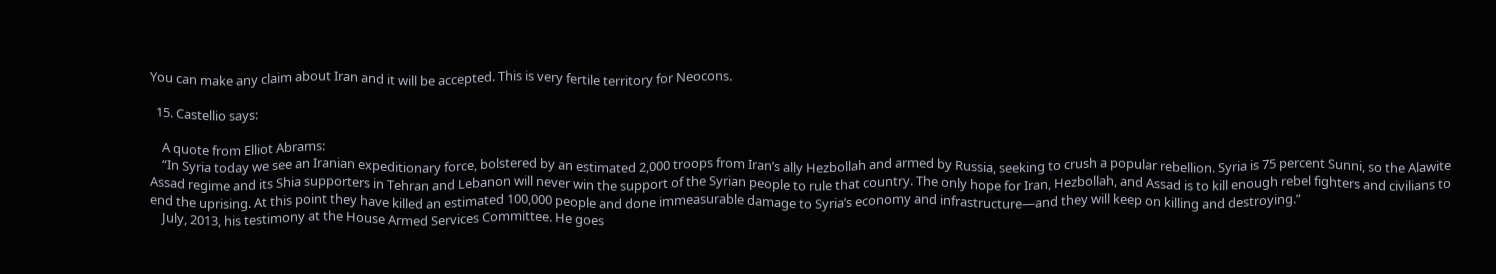You can make any claim about Iran and it will be accepted. This is very fertile territory for Neocons.

  15. Castellio says:

    A quote from Elliot Abrams:
    “In Syria today we see an Iranian expeditionary force, bolstered by an estimated 2,000 troops from Iran’s ally Hezbollah and armed by Russia, seeking to crush a popular rebellion. Syria is 75 percent Sunni, so the Alawite Assad regime and its Shia supporters in Tehran and Lebanon will never win the support of the Syrian people to rule that country. The only hope for Iran, Hezbollah, and Assad is to kill enough rebel fighters and civilians to end the uprising. At this point they have killed an estimated 100,000 people and done immeasurable damage to Syria’s economy and infrastructure—and they will keep on killing and destroying.”
    July, 2013, his testimony at the House Armed Services Committee. He goes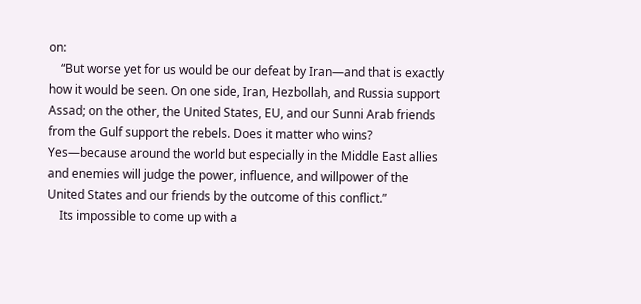on:
    “But worse yet for us would be our defeat by Iran—and that is exactly how it would be seen. On one side, Iran, Hezbollah, and Russia support Assad; on the other, the United States, EU, and our Sunni Arab friends from the Gulf support the rebels. Does it matter who wins? Yes—because around the world but especially in the Middle East allies and enemies will judge the power, influence, and willpower of the United States and our friends by the outcome of this conflict.”
    Its impossible to come up with a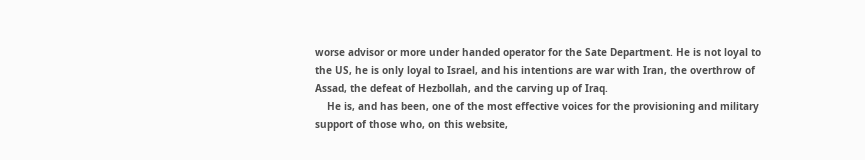worse advisor or more under handed operator for the Sate Department. He is not loyal to the US, he is only loyal to Israel, and his intentions are war with Iran, the overthrow of Assad, the defeat of Hezbollah, and the carving up of Iraq.
    He is, and has been, one of the most effective voices for the provisioning and military support of those who, on this website,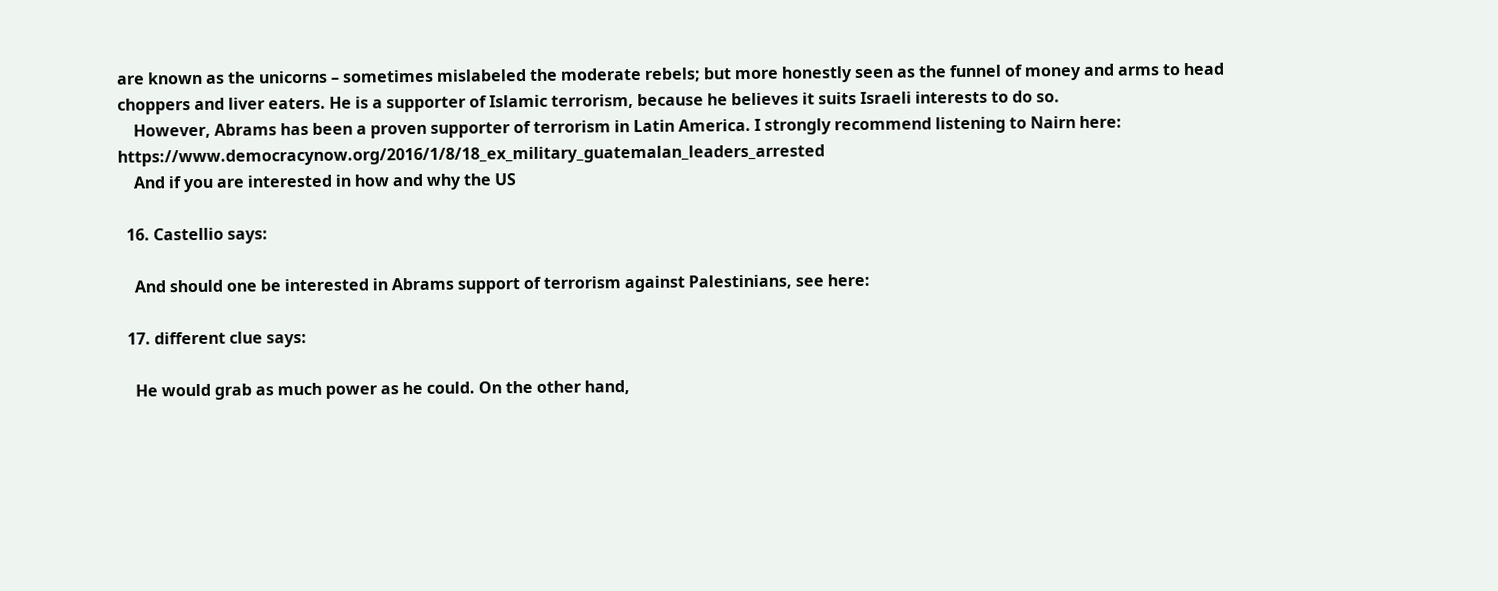are known as the unicorns – sometimes mislabeled the moderate rebels; but more honestly seen as the funnel of money and arms to head choppers and liver eaters. He is a supporter of Islamic terrorism, because he believes it suits Israeli interests to do so.
    However, Abrams has been a proven supporter of terrorism in Latin America. I strongly recommend listening to Nairn here: https://www.democracynow.org/2016/1/8/18_ex_military_guatemalan_leaders_arrested
    And if you are interested in how and why the US

  16. Castellio says:

    And should one be interested in Abrams support of terrorism against Palestinians, see here:

  17. different clue says:

    He would grab as much power as he could. On the other hand,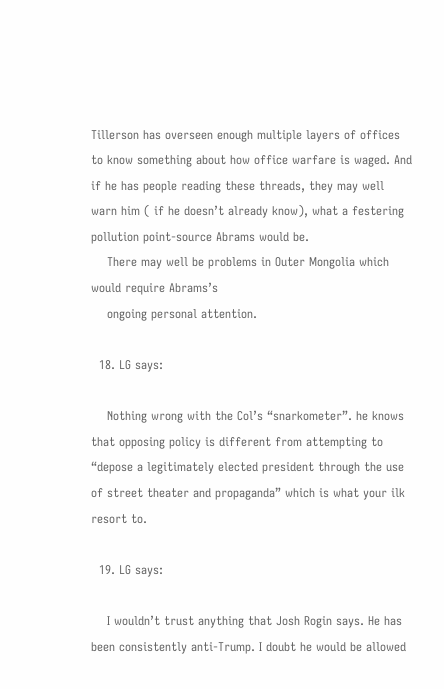Tillerson has overseen enough multiple layers of offices to know something about how office warfare is waged. And if he has people reading these threads, they may well warn him ( if he doesn’t already know), what a festering pollution point-source Abrams would be.
    There may well be problems in Outer Mongolia which would require Abrams’s
    ongoing personal attention.

  18. LG says:

    Nothing wrong with the Col’s “snarkometer”. he knows that opposing policy is different from attempting to “depose a legitimately elected president through the use of street theater and propaganda” which is what your ilk resort to.

  19. LG says:

    I wouldn’t trust anything that Josh Rogin says. He has been consistently anti-Trump. I doubt he would be allowed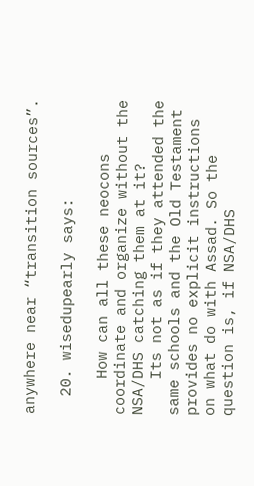anywhere near “transition sources”.

  20. wisedupearly says:

    How can all these neocons coordinate and organize without the NSA/DHS catching them at it?
    Its not as if they attended the same schools and the Old Testament provides no explicit instructions on what do with Assad. So the question is, if NSA/DHS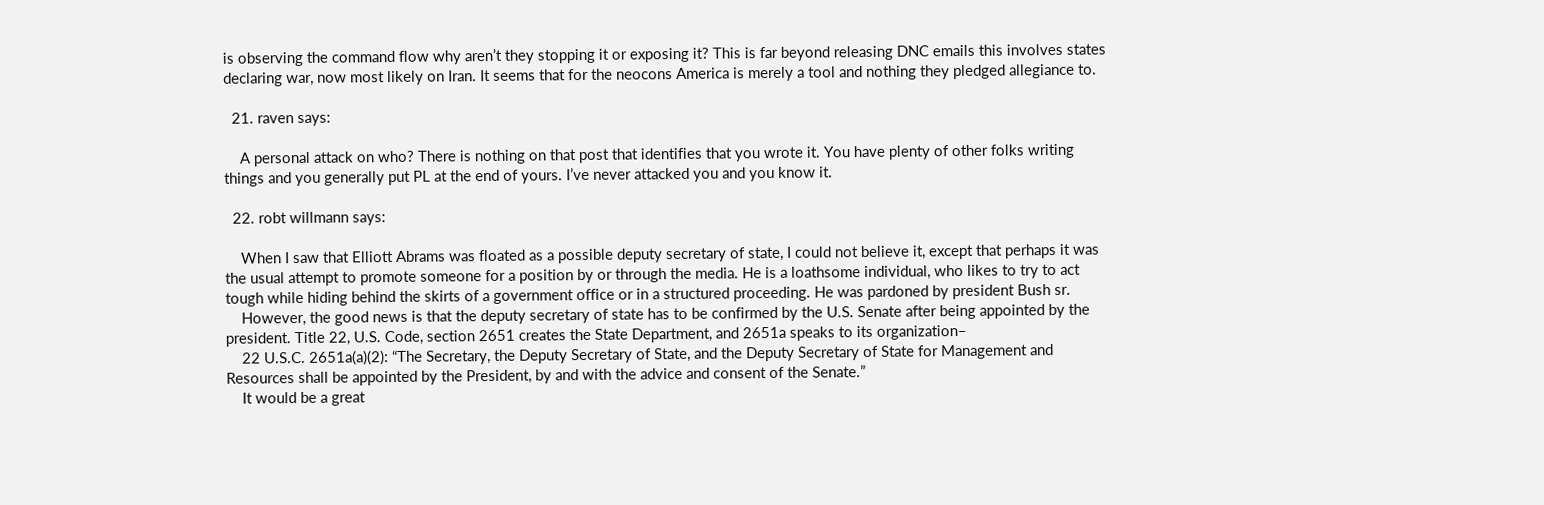is observing the command flow why aren’t they stopping it or exposing it? This is far beyond releasing DNC emails this involves states declaring war, now most likely on Iran. It seems that for the neocons America is merely a tool and nothing they pledged allegiance to.

  21. raven says:

    A personal attack on who? There is nothing on that post that identifies that you wrote it. You have plenty of other folks writing things and you generally put PL at the end of yours. I’ve never attacked you and you know it.

  22. robt willmann says:

    When I saw that Elliott Abrams was floated as a possible deputy secretary of state, I could not believe it, except that perhaps it was the usual attempt to promote someone for a position by or through the media. He is a loathsome individual, who likes to try to act tough while hiding behind the skirts of a government office or in a structured proceeding. He was pardoned by president Bush sr.
    However, the good news is that the deputy secretary of state has to be confirmed by the U.S. Senate after being appointed by the president. Title 22, U.S. Code, section 2651 creates the State Department, and 2651a speaks to its organization–
    22 U.S.C. 2651a(a)(2): “The Secretary, the Deputy Secretary of State, and the Deputy Secretary of State for Management and Resources shall be appointed by the President, by and with the advice and consent of the Senate.”
    It would be a great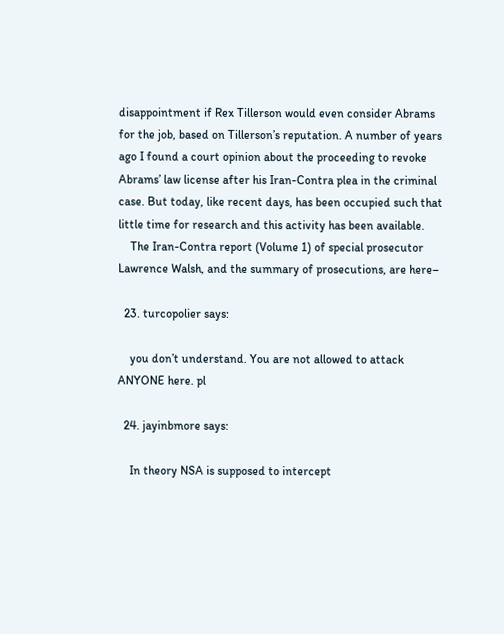disappointment if Rex Tillerson would even consider Abrams for the job, based on Tillerson’s reputation. A number of years ago I found a court opinion about the proceeding to revoke Abrams’ law license after his Iran-Contra plea in the criminal case. But today, like recent days, has been occupied such that little time for research and this activity has been available.
    The Iran-Contra report (Volume 1) of special prosecutor Lawrence Walsh, and the summary of prosecutions, are here–

  23. turcopolier says:

    you don’t understand. You are not allowed to attack ANYONE here. pl

  24. jayinbmore says:

    In theory NSA is supposed to intercept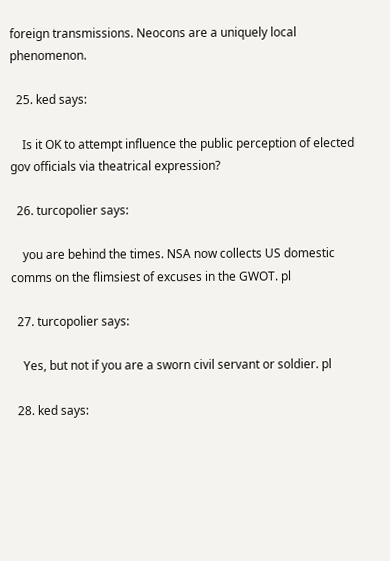foreign transmissions. Neocons are a uniquely local phenomenon.

  25. ked says:

    Is it OK to attempt influence the public perception of elected gov officials via theatrical expression?

  26. turcopolier says:

    you are behind the times. NSA now collects US domestic comms on the flimsiest of excuses in the GWOT. pl

  27. turcopolier says:

    Yes, but not if you are a sworn civil servant or soldier. pl

  28. ked says: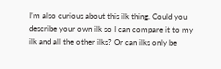I’m also curious about this ilk thing. Could you describe your own ilk so I can compare it to my ilk and all the other ilks? Or can ilks only be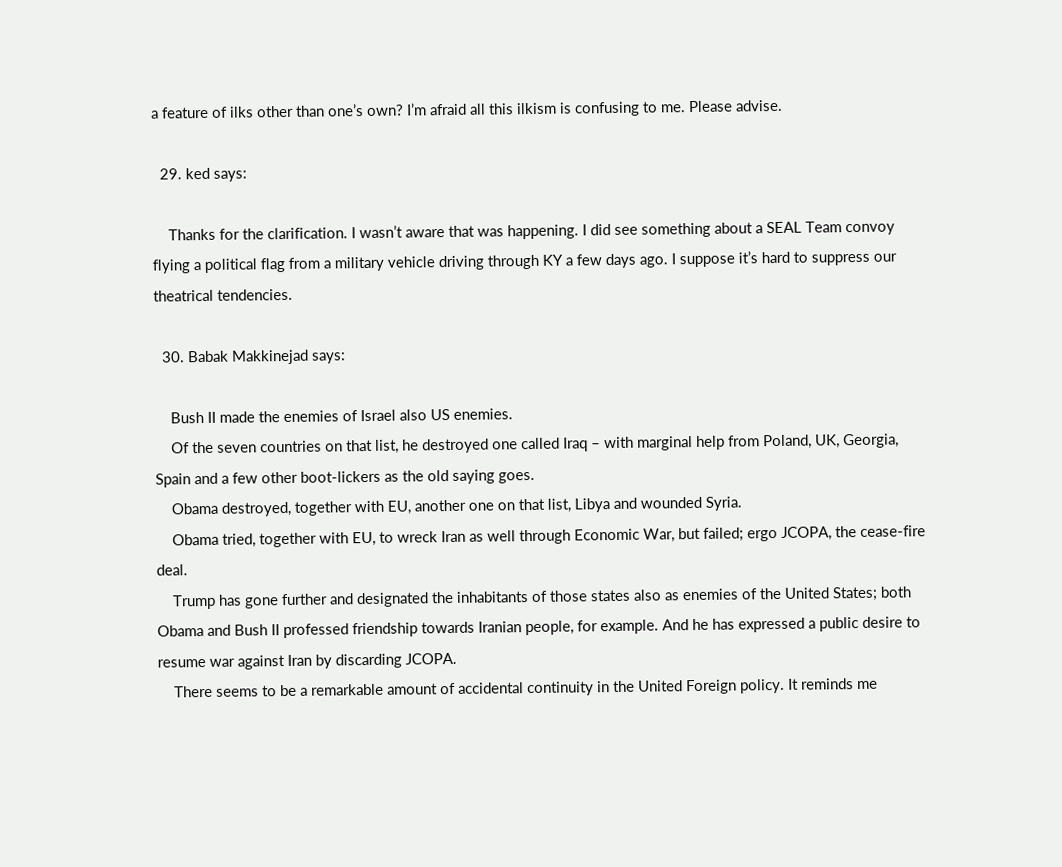a feature of ilks other than one’s own? I’m afraid all this ilkism is confusing to me. Please advise.

  29. ked says:

    Thanks for the clarification. I wasn’t aware that was happening. I did see something about a SEAL Team convoy flying a political flag from a military vehicle driving through KY a few days ago. I suppose it’s hard to suppress our theatrical tendencies.

  30. Babak Makkinejad says:

    Bush II made the enemies of Israel also US enemies.
    Of the seven countries on that list, he destroyed one called Iraq – with marginal help from Poland, UK, Georgia, Spain and a few other boot-lickers as the old saying goes.
    Obama destroyed, together with EU, another one on that list, Libya and wounded Syria.
    Obama tried, together with EU, to wreck Iran as well through Economic War, but failed; ergo JCOPA, the cease-fire deal.
    Trump has gone further and designated the inhabitants of those states also as enemies of the United States; both Obama and Bush II professed friendship towards Iranian people, for example. And he has expressed a public desire to resume war against Iran by discarding JCOPA.
    There seems to be a remarkable amount of accidental continuity in the United Foreign policy. It reminds me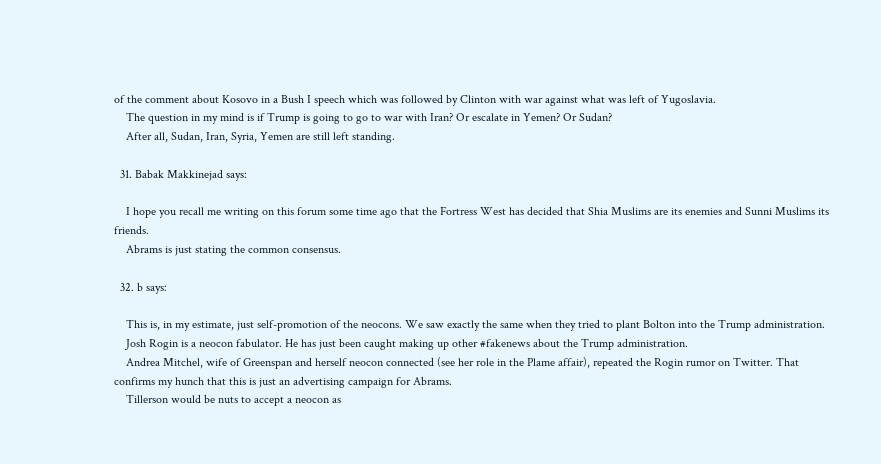of the comment about Kosovo in a Bush I speech which was followed by Clinton with war against what was left of Yugoslavia.
    The question in my mind is if Trump is going to go to war with Iran? Or escalate in Yemen? Or Sudan?
    After all, Sudan, Iran, Syria, Yemen are still left standing.

  31. Babak Makkinejad says:

    I hope you recall me writing on this forum some time ago that the Fortress West has decided that Shia Muslims are its enemies and Sunni Muslims its friends.
    Abrams is just stating the common consensus.

  32. b says:

    This is, in my estimate, just self-promotion of the neocons. We saw exactly the same when they tried to plant Bolton into the Trump administration.
    Josh Rogin is a neocon fabulator. He has just been caught making up other #fakenews about the Trump administration.
    Andrea Mitchel, wife of Greenspan and herself neocon connected (see her role in the Plame affair), repeated the Rogin rumor on Twitter. That confirms my hunch that this is just an advertising campaign for Abrams.
    Tillerson would be nuts to accept a neocon as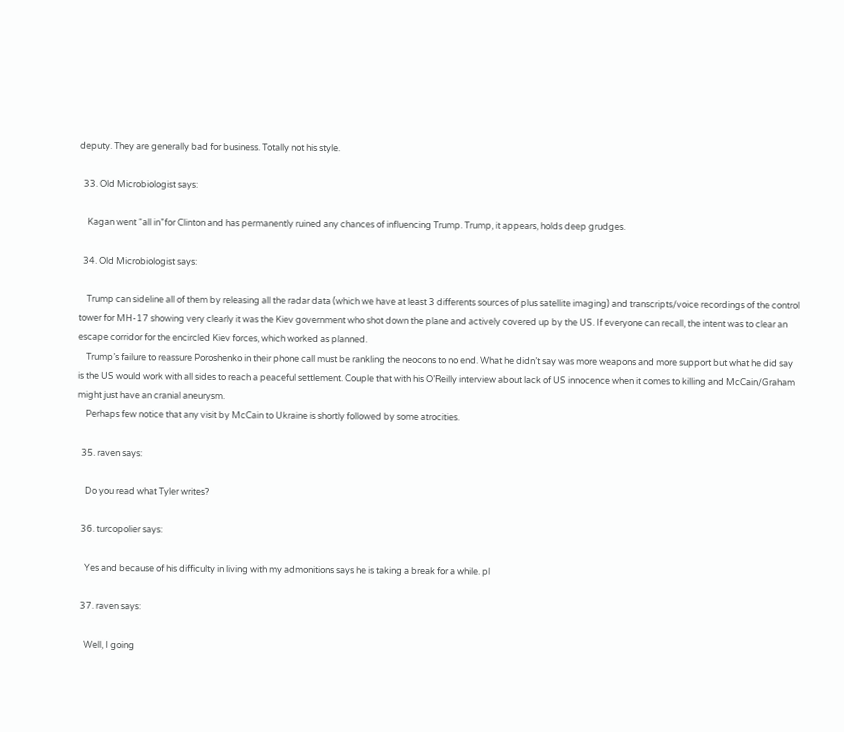deputy. They are generally bad for business. Totally not his style.

  33. Old Microbiologist says:

    Kagan went “all in”for Clinton and has permanently ruined any chances of influencing Trump. Trump, it appears, holds deep grudges.

  34. Old Microbiologist says:

    Trump can sideline all of them by releasing all the radar data (which we have at least 3 differents sources of plus satellite imaging) and transcripts/voice recordings of the control tower for MH-17 showing very clearly it was the Kiev government who shot down the plane and actively covered up by the US. If everyone can recall, the intent was to clear an escape corridor for the encircled Kiev forces, which worked as planned.
    Trump’s failure to reassure Poroshenko in their phone call must be rankling the neocons to no end. What he didn’t say was more weapons and more support but what he did say is the US would work with all sides to reach a peaceful settlement. Couple that with his O’Reilly interview about lack of US innocence when it comes to killing and McCain/Graham might just have an cranial aneurysm.
    Perhaps few notice that any visit by McCain to Ukraine is shortly followed by some atrocities.

  35. raven says:

    Do you read what Tyler writes?

  36. turcopolier says:

    Yes and because of his difficulty in living with my admonitions says he is taking a break for a while. pl

  37. raven says:

    Well, I going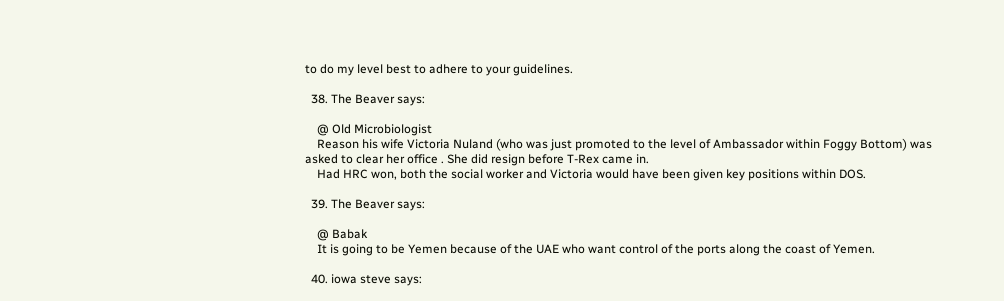to do my level best to adhere to your guidelines.

  38. The Beaver says:

    @ Old Microbiologist
    Reason his wife Victoria Nuland (who was just promoted to the level of Ambassador within Foggy Bottom) was asked to clear her office . She did resign before T-Rex came in.
    Had HRC won, both the social worker and Victoria would have been given key positions within DOS.

  39. The Beaver says:

    @ Babak
    It is going to be Yemen because of the UAE who want control of the ports along the coast of Yemen.

  40. iowa steve says: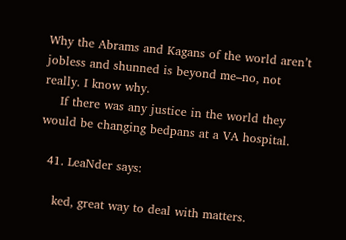Why the Abrams and Kagans of the world aren’t jobless and shunned is beyond me–no, not really. I know why.
    If there was any justice in the world they would be changing bedpans at a VA hospital.

  41. LeaNder says:

    ked, great way to deal with matters.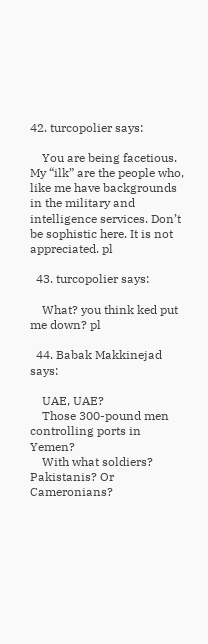42. turcopolier says:

    You are being facetious. My “ilk” are the people who, like me have backgrounds in the military and intelligence services. Don’t be sophistic here. It is not appreciated. pl

  43. turcopolier says:

    What? you think ked put me down? pl

  44. Babak Makkinejad says:

    UAE, UAE?
    Those 300-pound men controlling ports in Yemen?
    With what soldiers? Pakistanis? Or Cameronians?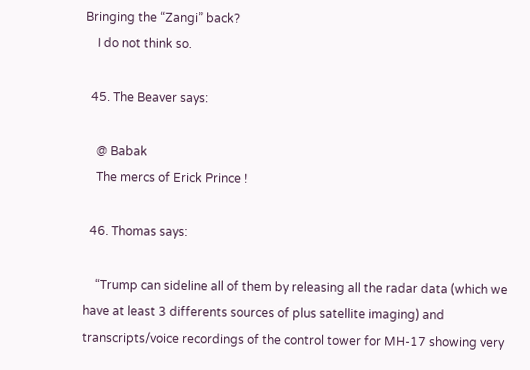Bringing the “Zangi” back?
    I do not think so.

  45. The Beaver says:

    @ Babak
    The mercs of Erick Prince !

  46. Thomas says:

    “Trump can sideline all of them by releasing all the radar data (which we have at least 3 differents sources of plus satellite imaging) and transcripts/voice recordings of the control tower for MH-17 showing very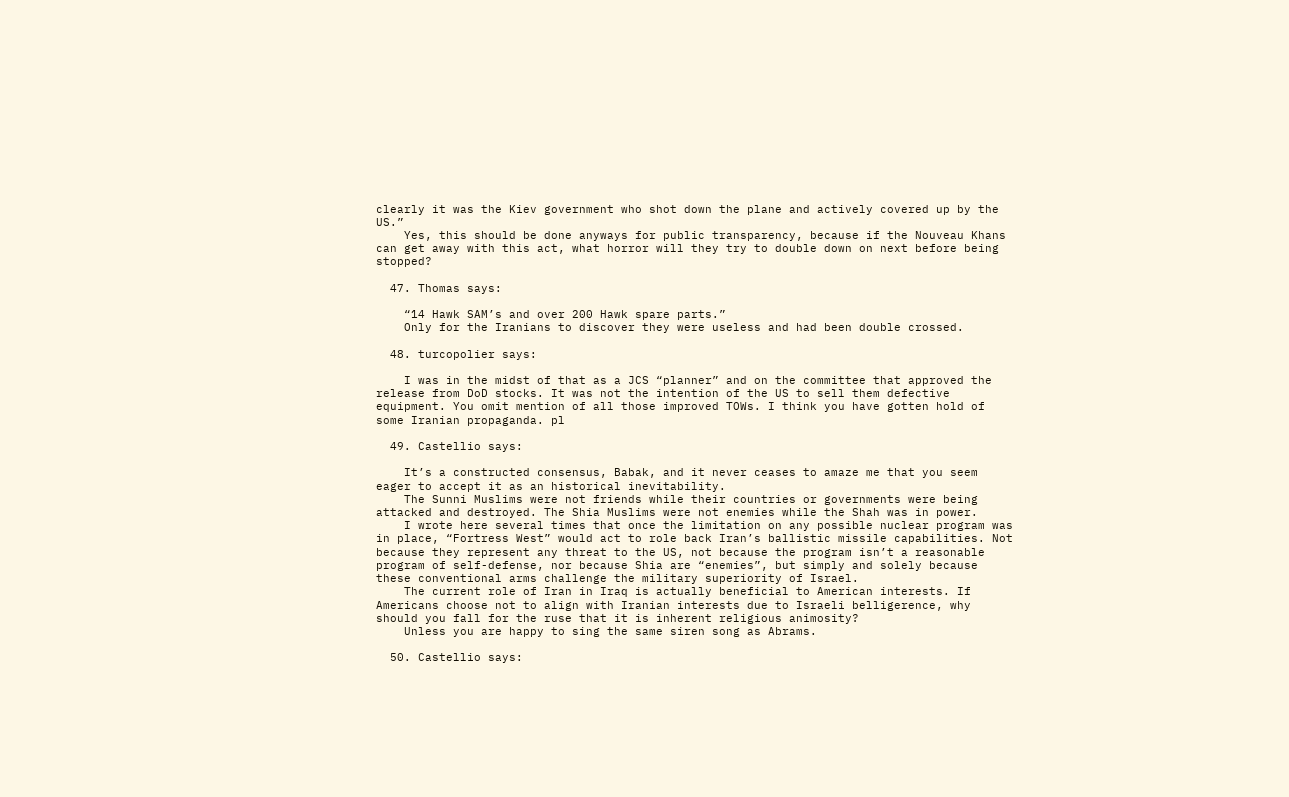clearly it was the Kiev government who shot down the plane and actively covered up by the US.”
    Yes, this should be done anyways for public transparency, because if the Nouveau Khans can get away with this act, what horror will they try to double down on next before being stopped?

  47. Thomas says:

    “14 Hawk SAM’s and over 200 Hawk spare parts.”
    Only for the Iranians to discover they were useless and had been double crossed.

  48. turcopolier says:

    I was in the midst of that as a JCS “planner” and on the committee that approved the release from DoD stocks. It was not the intention of the US to sell them defective equipment. You omit mention of all those improved TOWs. I think you have gotten hold of some Iranian propaganda. pl

  49. Castellio says:

    It’s a constructed consensus, Babak, and it never ceases to amaze me that you seem eager to accept it as an historical inevitability.
    The Sunni Muslims were not friends while their countries or governments were being attacked and destroyed. The Shia Muslims were not enemies while the Shah was in power.
    I wrote here several times that once the limitation on any possible nuclear program was in place, “Fortress West” would act to role back Iran’s ballistic missile capabilities. Not because they represent any threat to the US, not because the program isn’t a reasonable program of self-defense, nor because Shia are “enemies”, but simply and solely because these conventional arms challenge the military superiority of Israel.
    The current role of Iran in Iraq is actually beneficial to American interests. If Americans choose not to align with Iranian interests due to Israeli belligerence, why should you fall for the ruse that it is inherent religious animosity?
    Unless you are happy to sing the same siren song as Abrams.

  50. Castellio says: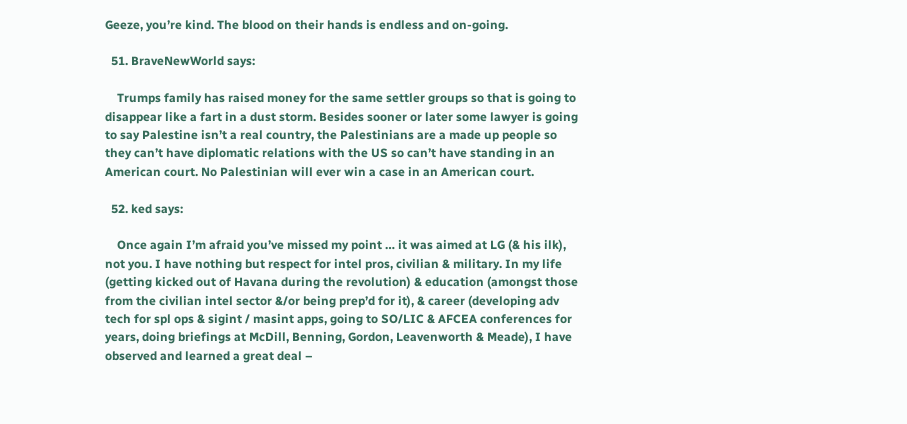Geeze, you’re kind. The blood on their hands is endless and on-going.

  51. BraveNewWorld says:

    Trumps family has raised money for the same settler groups so that is going to disappear like a fart in a dust storm. Besides sooner or later some lawyer is going to say Palestine isn’t a real country, the Palestinians are a made up people so they can’t have diplomatic relations with the US so can’t have standing in an American court. No Palestinian will ever win a case in an American court.

  52. ked says:

    Once again I’m afraid you’ve missed my point … it was aimed at LG (& his ilk), not you. I have nothing but respect for intel pros, civilian & military. In my life (getting kicked out of Havana during the revolution) & education (amongst those from the civilian intel sector &/or being prep’d for it), & career (developing adv tech for spl ops & sigint / masint apps, going to SO/LIC & AFCEA conferences for years, doing briefings at McDill, Benning, Gordon, Leavenworth & Meade), I have observed and learned a great deal –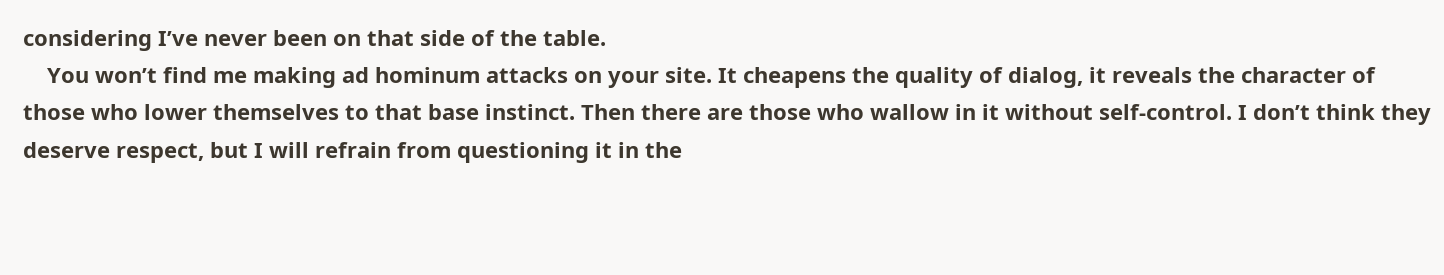considering I’ve never been on that side of the table.
    You won’t find me making ad hominum attacks on your site. It cheapens the quality of dialog, it reveals the character of those who lower themselves to that base instinct. Then there are those who wallow in it without self-control. I don’t think they deserve respect, but I will refrain from questioning it in the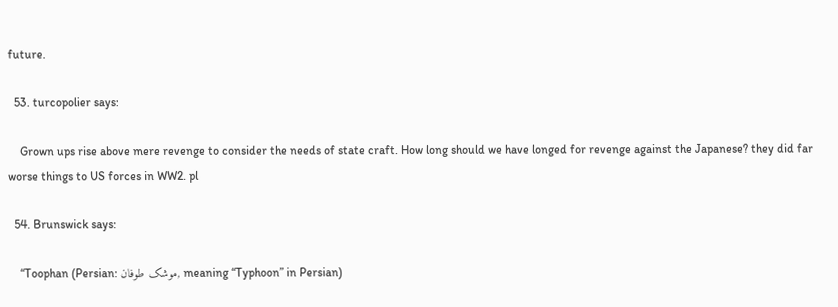future.

  53. turcopolier says:

    Grown ups rise above mere revenge to consider the needs of state craft. How long should we have longed for revenge against the Japanese? they did far worse things to US forces in WW2. pl

  54. Brunswick says:

    “Toophan (Persian: موشک طوفان, meaning “Typhoon” in Persian)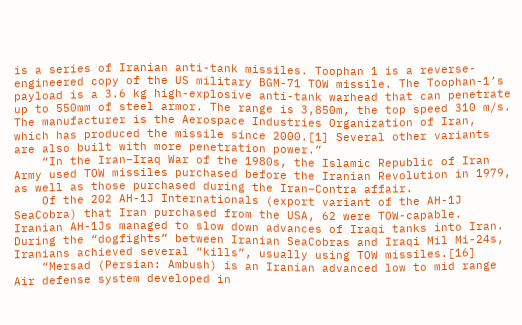is a series of Iranian anti-tank missiles. Toophan 1 is a reverse-engineered copy of the US military BGM-71 TOW missile. The Toophan-1’s payload is a 3.6 kg high-explosive anti-tank warhead that can penetrate up to 550mm of steel armor. The range is 3,850m, the top speed 310 m/s. The manufacturer is the Aerospace Industries Organization of Iran, which has produced the missile since 2000.[1] Several other variants are also built with more penetration power.”
    “In the Iran–Iraq War of the 1980s, the Islamic Republic of Iran Army used TOW missiles purchased before the Iranian Revolution in 1979, as well as those purchased during the Iran–Contra affair.
    Of the 202 AH-1J Internationals (export variant of the AH-1J SeaCobra) that Iran purchased from the USA, 62 were TOW-capable. Iranian AH-1Js managed to slow down advances of Iraqi tanks into Iran. During the “dogfights” between Iranian SeaCobras and Iraqi Mil Mi-24s, Iranians achieved several “kills”, usually using TOW missiles.[16]
    “Mersad (Persian: Ambush) is an Iranian advanced low to mid range Air defense system developed in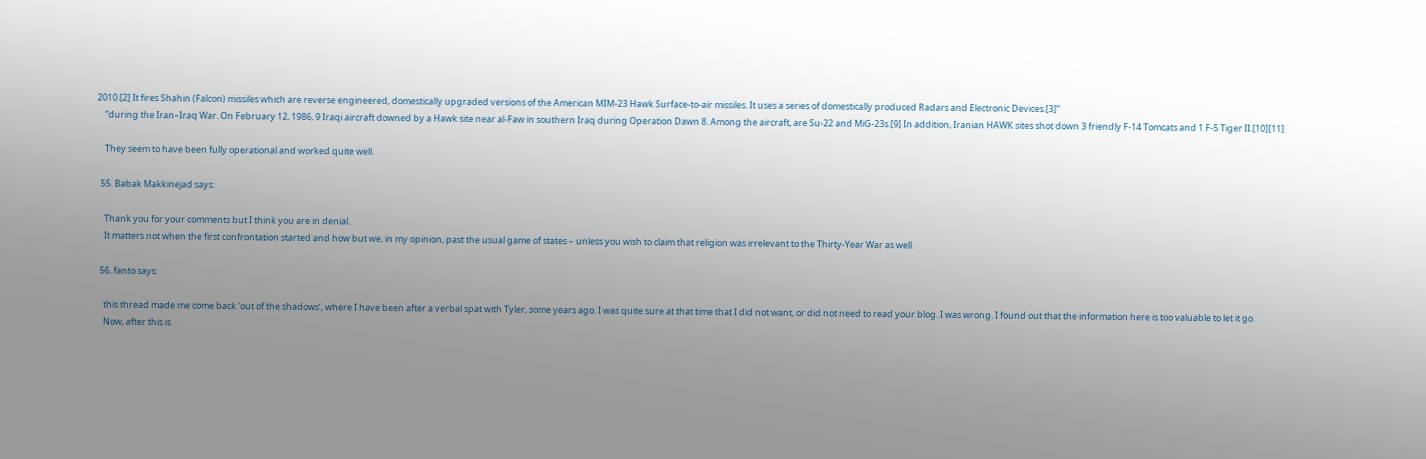2010.[2] It fires Shahin (Falcon) missiles which are reverse engineered, domestically upgraded versions of the American MIM-23 Hawk Surface-to-air missiles. It uses a series of domestically produced Radars and Electronic Devices.[3]”
    “during the Iran–Iraq War. On February 12, 1986, 9 Iraqi aircraft downed by a Hawk site near al-Faw in southern Iraq during Operation Dawn 8. Among the aircraft, are Su-22 and MiG-23s.[9] In addition, Iranian HAWK sites shot down 3 friendly F-14 Tomcats and 1 F-5 Tiger II.[10][11]

    They seem to have been fully operational and worked quite well.

  55. Babak Makkinejad says:

    Thank you for your comments but I think you are in denial.
    It matters not when the first confrontation started and how but we, in my opinion, past the usual game of states – unless you wish to claim that religion was irrelevant to the Thirty-Year War as well.

  56. fanto says:

    this thread made me come back ‘out of the shadows’, where I have been after a verbal spat with Tyler, some years ago. I was quite sure at that time that I did not want, or did not need to read your blog. I was wrong. I found out that the information here is too valuable to let it go.
    Now, after this is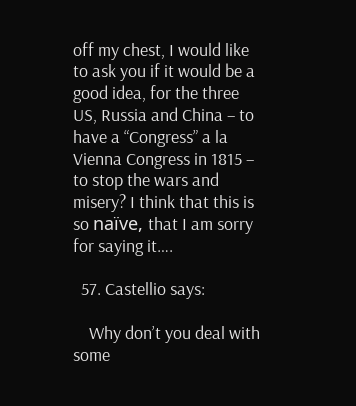off my chest, I would like to ask you if it would be a good idea, for the three US, Russia and China – to have a “Congress” a la Vienna Congress in 1815 – to stop the wars and misery? I think that this is so naïve, that I am sorry for saying it….

  57. Castellio says:

    Why don’t you deal with some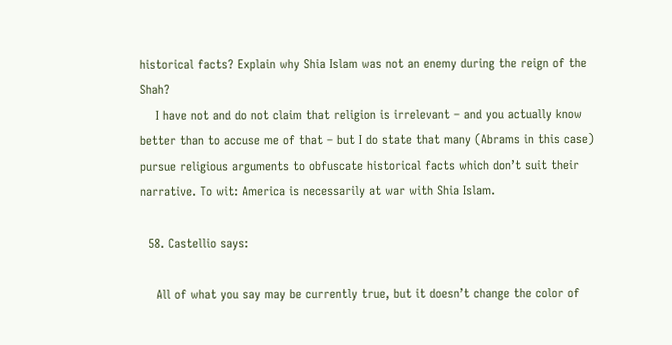historical facts? Explain why Shia Islam was not an enemy during the reign of the Shah?
    I have not and do not claim that religion is irrelevant – and you actually know better than to accuse me of that – but I do state that many (Abrams in this case) pursue religious arguments to obfuscate historical facts which don’t suit their narrative. To wit: America is necessarily at war with Shia Islam.

  58. Castellio says:

    All of what you say may be currently true, but it doesn’t change the color of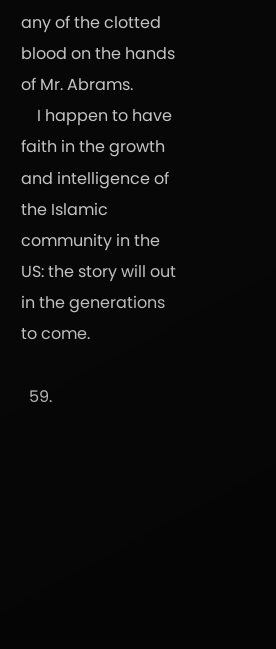any of the clotted blood on the hands of Mr. Abrams.
    I happen to have faith in the growth and intelligence of the Islamic community in the US: the story will out in the generations to come.

  59.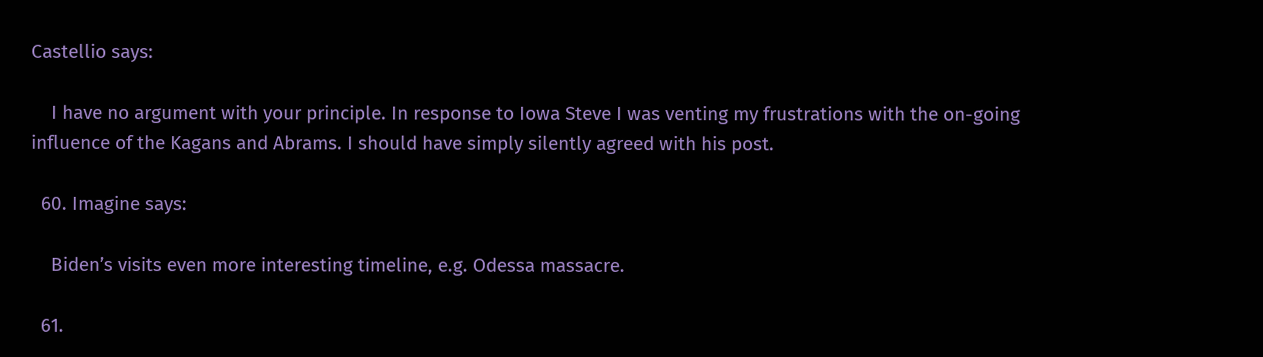Castellio says:

    I have no argument with your principle. In response to Iowa Steve I was venting my frustrations with the on-going influence of the Kagans and Abrams. I should have simply silently agreed with his post.

  60. Imagine says:

    Biden’s visits even more interesting timeline, e.g. Odessa massacre.

  61.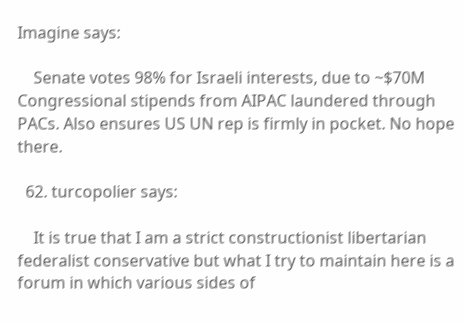Imagine says:

    Senate votes 98% for Israeli interests, due to ~$70M Congressional stipends from AIPAC laundered through PACs. Also ensures US UN rep is firmly in pocket. No hope there.

  62. turcopolier says:

    It is true that I am a strict constructionist libertarian federalist conservative but what I try to maintain here is a forum in which various sides of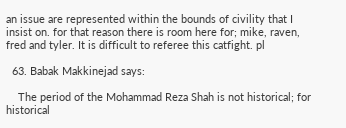an issue are represented within the bounds of civility that I insist on. for that reason there is room here for; mike, raven, fred and tyler. It is difficult to referee this catfight. pl

  63. Babak Makkinejad says:

    The period of the Mohammad Reza Shah is not historical; for historical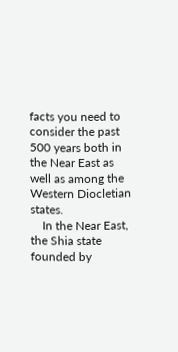facts you need to consider the past 500 years both in the Near East as well as among the Western Diocletian states.
    In the Near East, the Shia state founded by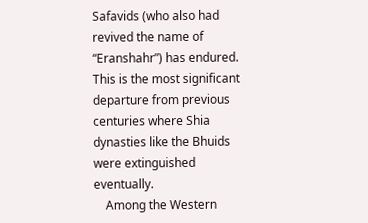Safavids (who also had revived the name of “Eranshahr”) has endured. This is the most significant departure from previous centuries where Shia dynasties like the Bhuids were extinguished eventually.
    Among the Western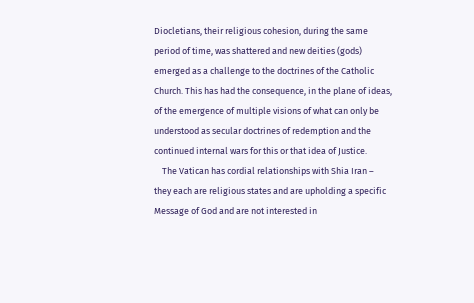Diocletians, their religious cohesion, during the same period of time, was shattered and new deities (gods) emerged as a challenge to the doctrines of the Catholic Church. This has had the consequence, in the plane of ideas, of the emergence of multiple visions of what can only be understood as secular doctrines of redemption and the continued internal wars for this or that idea of Justice.
    The Vatican has cordial relationships with Shia Iran – they each are religious states and are upholding a specific Message of God and are not interested in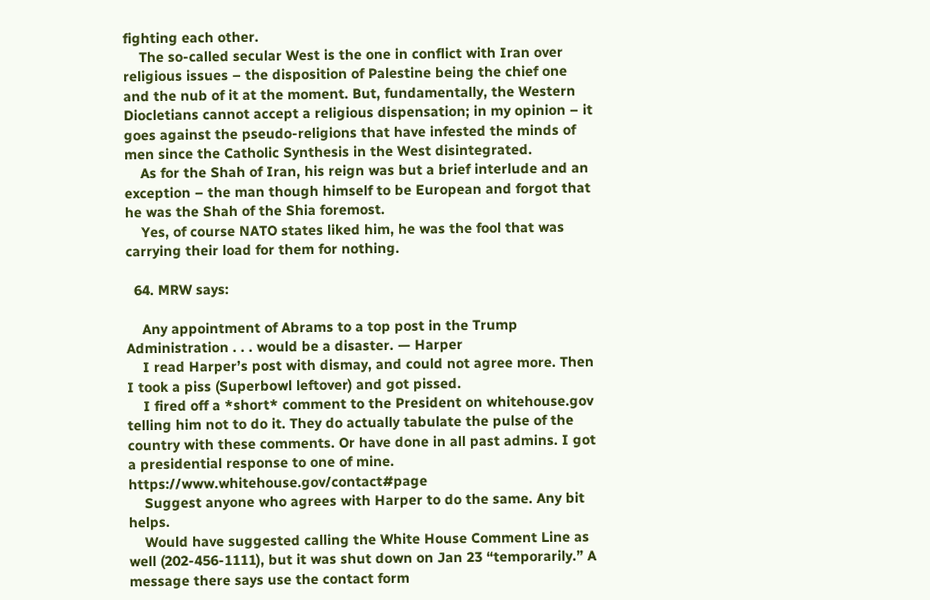fighting each other.
    The so-called secular West is the one in conflict with Iran over religious issues – the disposition of Palestine being the chief one and the nub of it at the moment. But, fundamentally, the Western Diocletians cannot accept a religious dispensation; in my opinion – it goes against the pseudo-religions that have infested the minds of men since the Catholic Synthesis in the West disintegrated.
    As for the Shah of Iran, his reign was but a brief interlude and an exception – the man though himself to be European and forgot that he was the Shah of the Shia foremost.
    Yes, of course NATO states liked him, he was the fool that was carrying their load for them for nothing.

  64. MRW says:

    Any appointment of Abrams to a top post in the Trump Administration . . . would be a disaster. — Harper
    I read Harper’s post with dismay, and could not agree more. Then I took a piss (Superbowl leftover) and got pissed.
    I fired off a *short* comment to the President on whitehouse.gov telling him not to do it. They do actually tabulate the pulse of the country with these comments. Or have done in all past admins. I got a presidential response to one of mine. https://www.whitehouse.gov/contact#page
    Suggest anyone who agrees with Harper to do the same. Any bit helps.
    Would have suggested calling the White House Comment Line as well (202-456-1111), but it was shut down on Jan 23 “temporarily.” A message there says use the contact form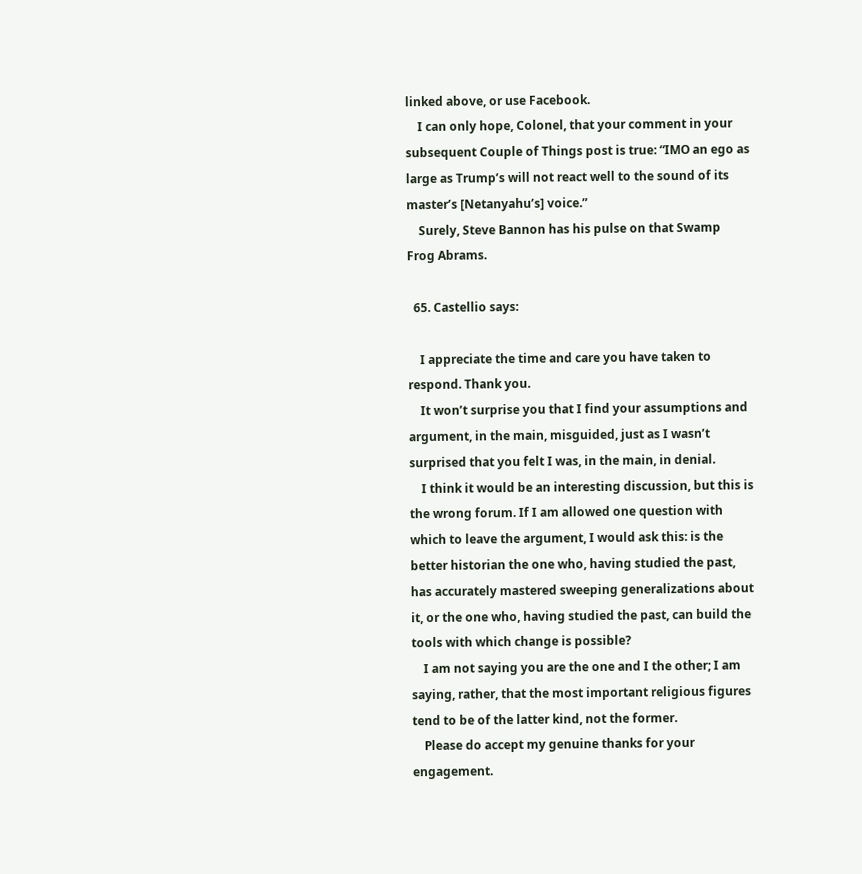linked above, or use Facebook.
    I can only hope, Colonel, that your comment in your subsequent Couple of Things post is true: “IMO an ego as large as Trump’s will not react well to the sound of its master’s [Netanyahu’s] voice.”
    Surely, Steve Bannon has his pulse on that Swamp Frog Abrams.

  65. Castellio says:

    I appreciate the time and care you have taken to respond. Thank you.
    It won’t surprise you that I find your assumptions and argument, in the main, misguided, just as I wasn’t surprised that you felt I was, in the main, in denial.
    I think it would be an interesting discussion, but this is the wrong forum. If I am allowed one question with which to leave the argument, I would ask this: is the better historian the one who, having studied the past, has accurately mastered sweeping generalizations about it, or the one who, having studied the past, can build the tools with which change is possible?
    I am not saying you are the one and I the other; I am saying, rather, that the most important religious figures tend to be of the latter kind, not the former.
    Please do accept my genuine thanks for your engagement.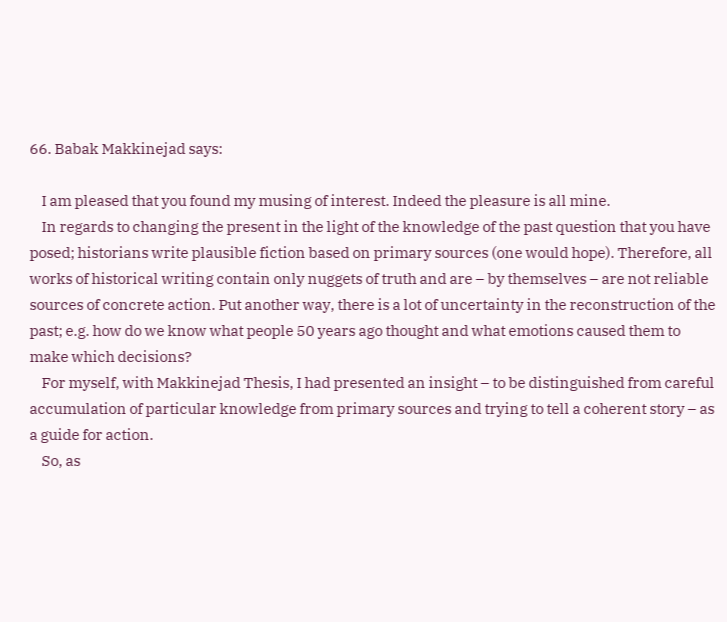66. Babak Makkinejad says:

    I am pleased that you found my musing of interest. Indeed the pleasure is all mine.
    In regards to changing the present in the light of the knowledge of the past question that you have posed; historians write plausible fiction based on primary sources (one would hope). Therefore, all works of historical writing contain only nuggets of truth and are – by themselves – are not reliable sources of concrete action. Put another way, there is a lot of uncertainty in the reconstruction of the past; e.g. how do we know what people 50 years ago thought and what emotions caused them to make which decisions?
    For myself, with Makkinejad Thesis, I had presented an insight – to be distinguished from careful accumulation of particular knowledge from primary sources and trying to tell a coherent story – as a guide for action.
    So, as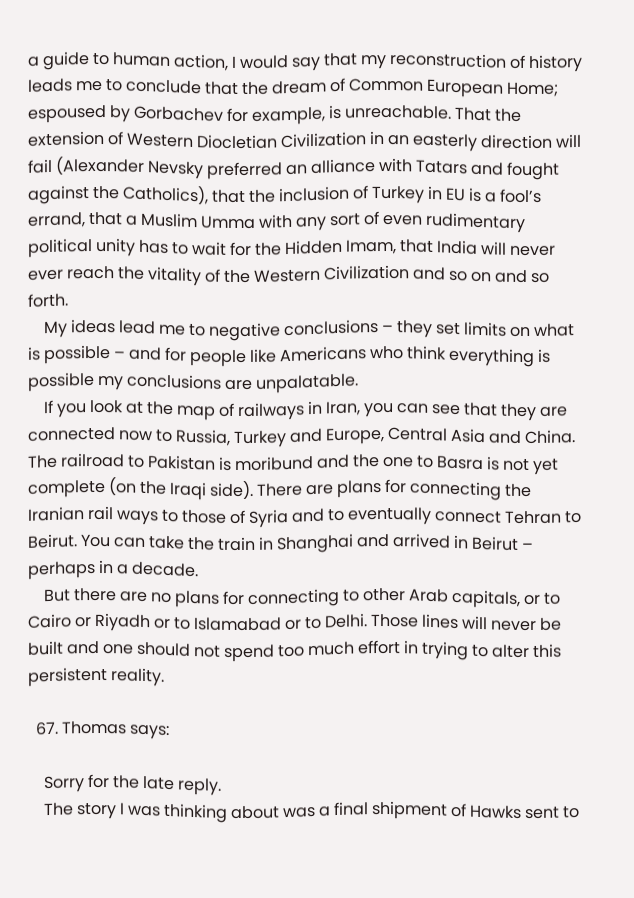a guide to human action, I would say that my reconstruction of history leads me to conclude that the dream of Common European Home; espoused by Gorbachev for example, is unreachable. That the extension of Western Diocletian Civilization in an easterly direction will fail (Alexander Nevsky preferred an alliance with Tatars and fought against the Catholics), that the inclusion of Turkey in EU is a fool’s errand, that a Muslim Umma with any sort of even rudimentary political unity has to wait for the Hidden Imam, that India will never ever reach the vitality of the Western Civilization and so on and so forth.
    My ideas lead me to negative conclusions – they set limits on what is possible – and for people like Americans who think everything is possible my conclusions are unpalatable.
    If you look at the map of railways in Iran, you can see that they are connected now to Russia, Turkey and Europe, Central Asia and China. The railroad to Pakistan is moribund and the one to Basra is not yet complete (on the Iraqi side). There are plans for connecting the Iranian rail ways to those of Syria and to eventually connect Tehran to Beirut. You can take the train in Shanghai and arrived in Beirut – perhaps in a decade.
    But there are no plans for connecting to other Arab capitals, or to Cairo or Riyadh or to Islamabad or to Delhi. Those lines will never be built and one should not spend too much effort in trying to alter this persistent reality.

  67. Thomas says:

    Sorry for the late reply.
    The story I was thinking about was a final shipment of Hawks sent to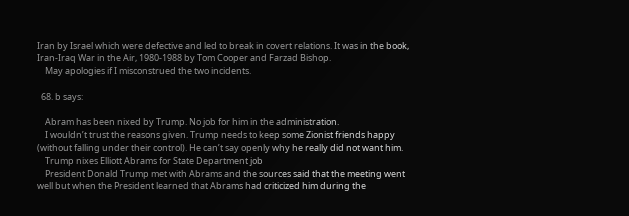Iran by Israel which were defective and led to break in covert relations. It was in the book, Iran-Iraq War in the Air, 1980-1988 by Tom Cooper and Farzad Bishop.
    May apologies if I misconstrued the two incidents.

  68. b says:

    Abram has been nixed by Trump. No job for him in the administration.
    I wouldn’t trust the reasons given. Trump needs to keep some Zionist friends happy (without falling under their control). He can’t say openly why he really did not want him.
    Trump nixes Elliott Abrams for State Department job
    President Donald Trump met with Abrams and the sources said that the meeting went well but when the President learned that Abrams had criticized him during the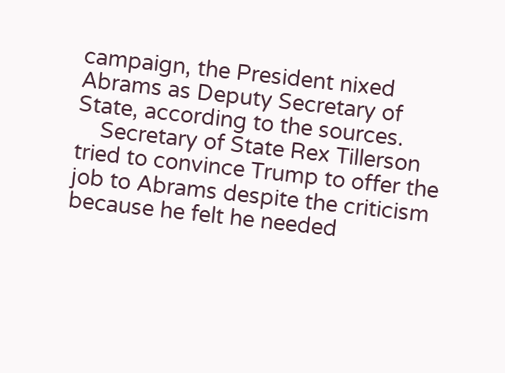campaign, the President nixed Abrams as Deputy Secretary of State, according to the sources.
    Secretary of State Rex Tillerson tried to convince Trump to offer the job to Abrams despite the criticism because he felt he needed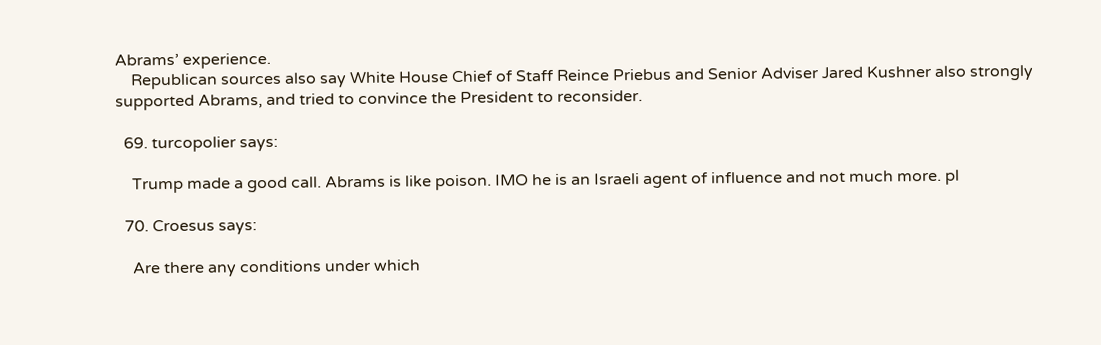Abrams’ experience.
    Republican sources also say White House Chief of Staff Reince Priebus and Senior Adviser Jared Kushner also strongly supported Abrams, and tried to convince the President to reconsider.

  69. turcopolier says:

    Trump made a good call. Abrams is like poison. IMO he is an Israeli agent of influence and not much more. pl

  70. Croesus says:

    Are there any conditions under which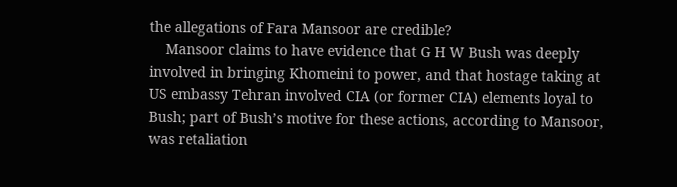the allegations of Fara Mansoor are credible?
    Mansoor claims to have evidence that G H W Bush was deeply involved in bringing Khomeini to power, and that hostage taking at US embassy Tehran involved CIA (or former CIA) elements loyal to Bush; part of Bush’s motive for these actions, according to Mansoor, was retaliation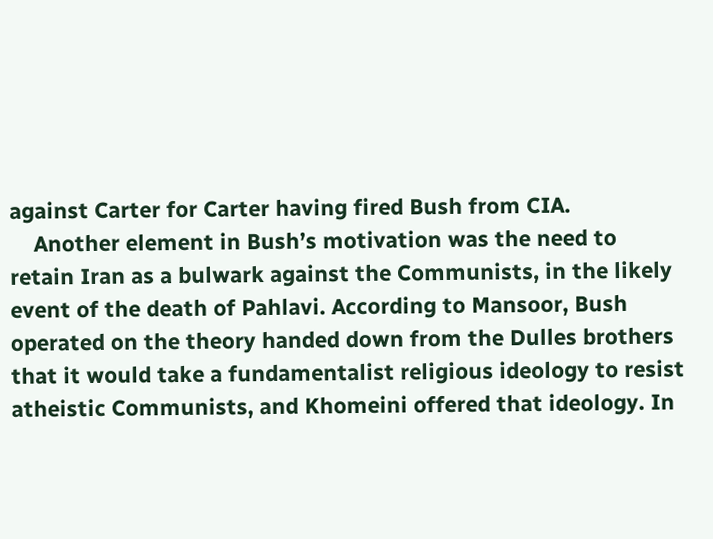against Carter for Carter having fired Bush from CIA.
    Another element in Bush’s motivation was the need to retain Iran as a bulwark against the Communists, in the likely event of the death of Pahlavi. According to Mansoor, Bush operated on the theory handed down from the Dulles brothers that it would take a fundamentalist religious ideology to resist atheistic Communists, and Khomeini offered that ideology. In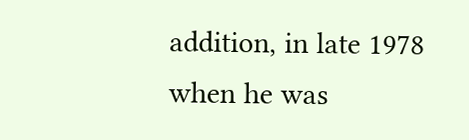addition, in late 1978 when he was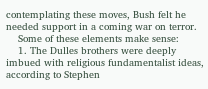contemplating these moves, Bush felt he needed support in a coming war on terror.
    Some of these elements make sense:
    1. The Dulles brothers were deeply imbued with religious fundamentalist ideas, according to Stephen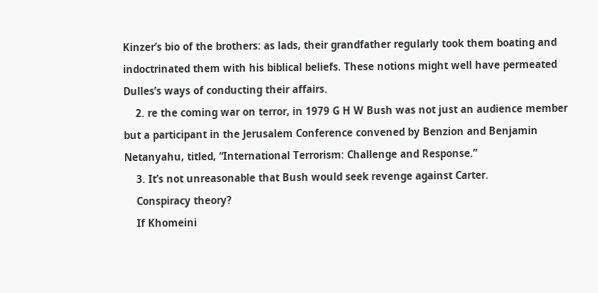Kinzer’s bio of the brothers: as lads, their grandfather regularly took them boating and indoctrinated them with his biblical beliefs. These notions might well have permeated Dulles’s ways of conducting their affairs.
    2. re the coming war on terror, in 1979 G H W Bush was not just an audience member but a participant in the Jerusalem Conference convened by Benzion and Benjamin Netanyahu, titled, “International Terrorism: Challenge and Response.”
    3. It’s not unreasonable that Bush would seek revenge against Carter.
    Conspiracy theory?
    If Khomeini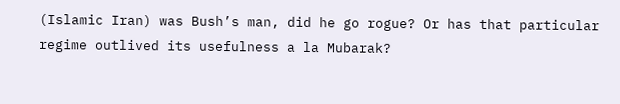(Islamic Iran) was Bush’s man, did he go rogue? Or has that particular regime outlived its usefulness a la Mubarak?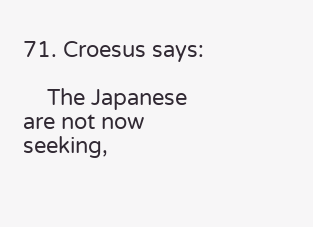71. Croesus says:

    The Japanese are not now seeking,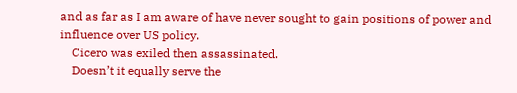and as far as I am aware of have never sought to gain positions of power and influence over US policy.
    Cicero was exiled then assassinated.
    Doesn’t it equally serve the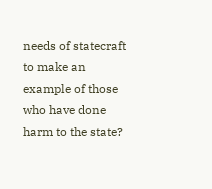needs of statecraft to make an example of those who have done harm to the state?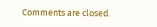Comments are closed.